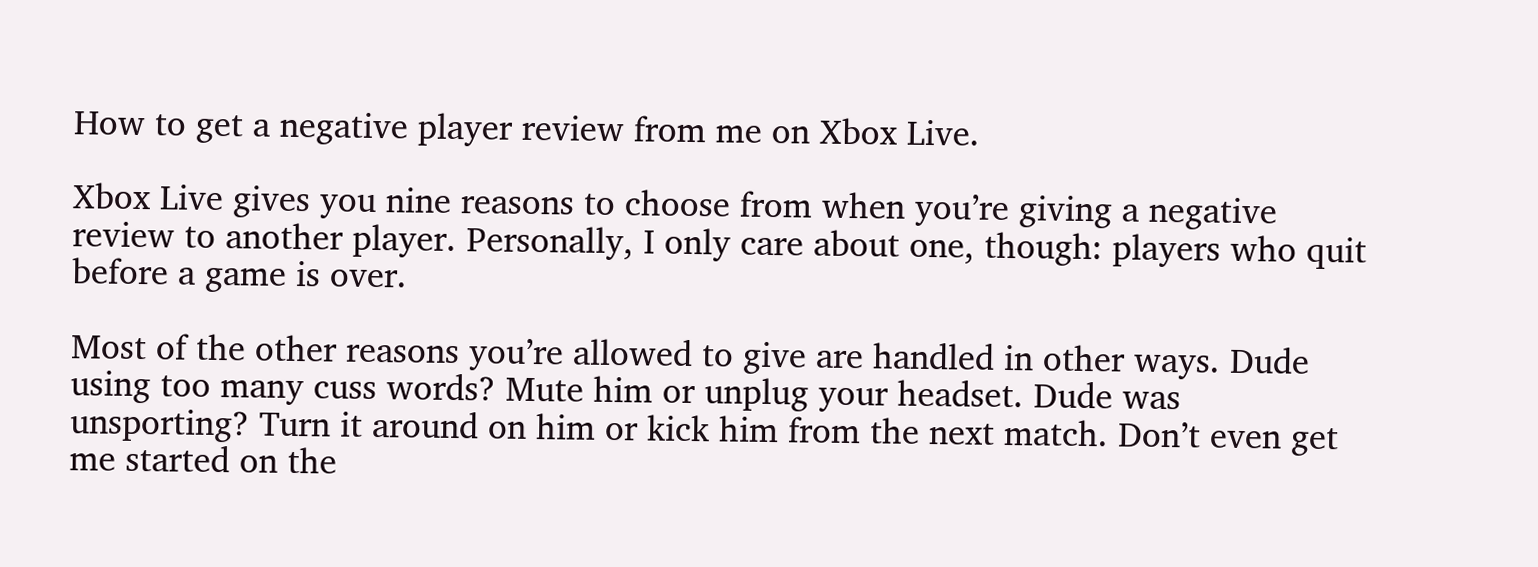How to get a negative player review from me on Xbox Live.

Xbox Live gives you nine reasons to choose from when you’re giving a negative review to another player. Personally, I only care about one, though: players who quit before a game is over.

Most of the other reasons you’re allowed to give are handled in other ways. Dude using too many cuss words? Mute him or unplug your headset. Dude was unsporting? Turn it around on him or kick him from the next match. Don’t even get me started on the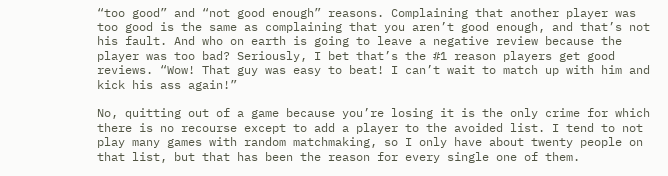“too good” and “not good enough” reasons. Complaining that another player was too good is the same as complaining that you aren’t good enough, and that’s not his fault. And who on earth is going to leave a negative review because the player was too bad? Seriously, I bet that’s the #1 reason players get good reviews. “Wow! That guy was easy to beat! I can’t wait to match up with him and kick his ass again!”

No, quitting out of a game because you’re losing it is the only crime for which there is no recourse except to add a player to the avoided list. I tend to not play many games with random matchmaking, so I only have about twenty people on that list, but that has been the reason for every single one of them.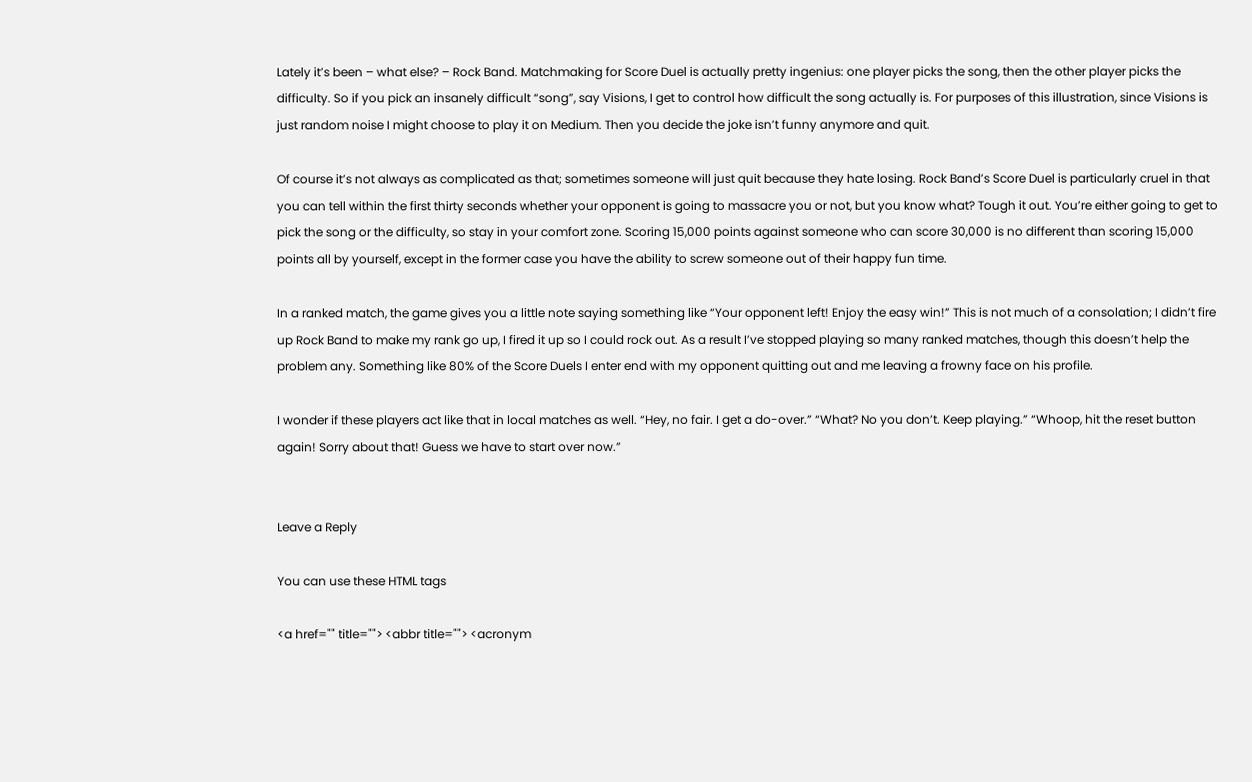Lately it’s been – what else? – Rock Band. Matchmaking for Score Duel is actually pretty ingenius: one player picks the song, then the other player picks the difficulty. So if you pick an insanely difficult “song”, say Visions, I get to control how difficult the song actually is. For purposes of this illustration, since Visions is just random noise I might choose to play it on Medium. Then you decide the joke isn’t funny anymore and quit.

Of course it’s not always as complicated as that; sometimes someone will just quit because they hate losing. Rock Band’s Score Duel is particularly cruel in that you can tell within the first thirty seconds whether your opponent is going to massacre you or not, but you know what? Tough it out. You’re either going to get to pick the song or the difficulty, so stay in your comfort zone. Scoring 15,000 points against someone who can score 30,000 is no different than scoring 15,000 points all by yourself, except in the former case you have the ability to screw someone out of their happy fun time.

In a ranked match, the game gives you a little note saying something like “Your opponent left! Enjoy the easy win!” This is not much of a consolation; I didn’t fire up Rock Band to make my rank go up, I fired it up so I could rock out. As a result I’ve stopped playing so many ranked matches, though this doesn’t help the problem any. Something like 80% of the Score Duels I enter end with my opponent quitting out and me leaving a frowny face on his profile.

I wonder if these players act like that in local matches as well. “Hey, no fair. I get a do-over.” “What? No you don’t. Keep playing.” “Whoop, hit the reset button again! Sorry about that! Guess we have to start over now.”


Leave a Reply

You can use these HTML tags

<a href="" title=""> <abbr title=""> <acronym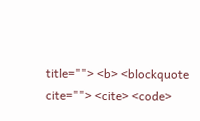title=""> <b> <blockquote cite=""> <cite> <code>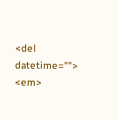<del datetime=""> <em>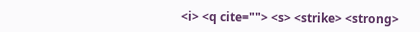<i> <q cite=""> <s> <strike> <strong>